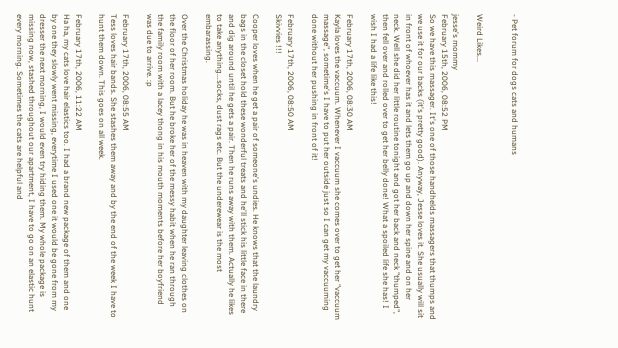- Pet forum for dogs cats and humans


Weird Likes...

jesse's mommy
February 15th, 2006, 08:52 PM
So we have this massager. It's one of those handhelds massagers that thumps and we use it for our backs (it's pretty good). Anyway, Jesse loves it. She usually will sit in front of whoever has it and lets them go up and down her spine and on her neck. Well she did her little routine tonight and got her back and neck "thumped", then fell over and rolled over to get her belly done! What a spoiled life she has! I wish I had a life like this!

February 17th, 2006, 08:30 AM
Kayla loves the vaccuum. Whenever I vaccuum she comes over to get her "vaccuum massage", sometime's I have to put her outside just so I can get my vaccuuming done without her pushing in front of it!

February 17th, 2006, 08:50 AM
Skivvies !!!

Cooper loves when he get a pair of someone's undies. He knows that the laundry bags in the closet hold these wonderful treats and he'll stick his little face in there and dig around until he gets a pair. Then he runs away with them. Actually he likes to take anything...socks, dust rags etc. But the underewear is the most embarassing.

Over the Christmas holiday he was in heaven with my daughter leaving clothes on the floor of her room. But he broke her of the messy habit when he ran through the family room with a lacey thong in his mouth moments before her boyfriend was due to arrive. :p

February 17th, 2006, 08:55 AM
Tess loves hair bands. She stashes them away and by the end of the week I have to hunt them down. This goes on all week.

February 17th, 2006, 11:22 AM
Ha ha, my cats love hair elastics too. I had a brand new package of them and one by one they slowly went missing, everytime I used one it would be gone from my dresser the next morning, I would even try hiding them. My whole package is missing now, stashed throughout our apartment, I have to go on an elastic hunt every morning. Sometimes the cats are helpful and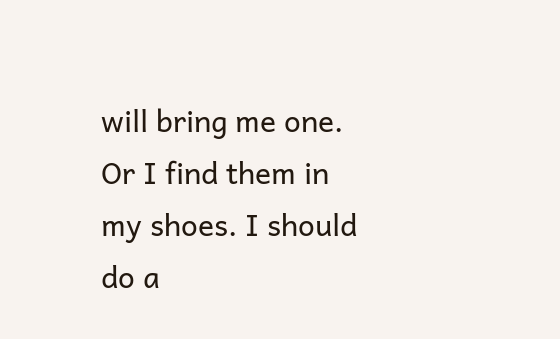will bring me one. Or I find them in my shoes. I should do a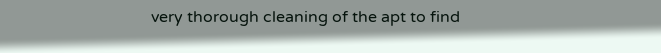very thorough cleaning of the apt to find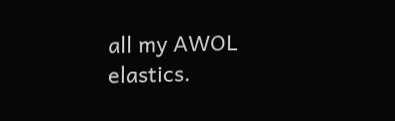all my AWOL elastics.